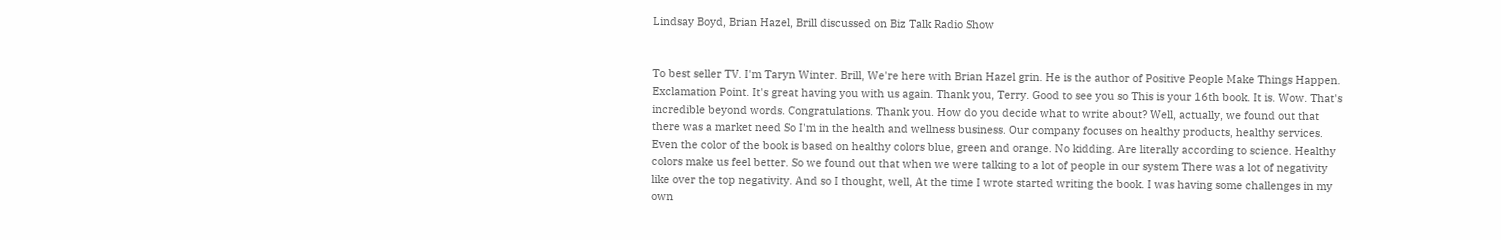Lindsay Boyd, Brian Hazel, Brill discussed on Biz Talk Radio Show


To best seller TV. I'm Taryn Winter. Brill, We're here with Brian Hazel grin. He is the author of Positive People Make Things Happen. Exclamation Point. It's great having you with us again. Thank you, Terry. Good to see you so This is your 16th book. It is. Wow. That's incredible beyond words. Congratulations. Thank you. How do you decide what to write about? Well, actually, we found out that there was a market need So I'm in the health and wellness business. Our company focuses on healthy products, healthy services. Even the color of the book is based on healthy colors blue, green and orange. No kidding. Are literally according to science. Healthy colors make us feel better. So we found out that when we were talking to a lot of people in our system There was a lot of negativity like over the top negativity. And so I thought, well, At the time I wrote started writing the book. I was having some challenges in my own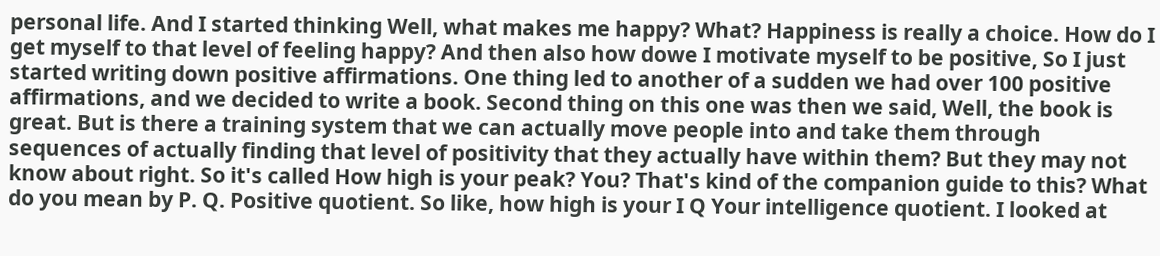personal life. And I started thinking Well, what makes me happy? What? Happiness is really a choice. How do I get myself to that level of feeling happy? And then also how dowe I motivate myself to be positive, So I just started writing down positive affirmations. One thing led to another of a sudden we had over 100 positive affirmations, and we decided to write a book. Second thing on this one was then we said, Well, the book is great. But is there a training system that we can actually move people into and take them through sequences of actually finding that level of positivity that they actually have within them? But they may not know about right. So it's called How high is your peak? You? That's kind of the companion guide to this? What do you mean by P. Q. Positive quotient. So like, how high is your I Q Your intelligence quotient. I looked at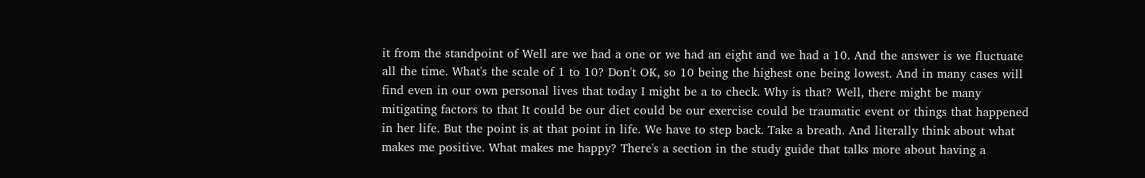it from the standpoint of Well are we had a one or we had an eight and we had a 10. And the answer is we fluctuate all the time. What's the scale of 1 to 10? Don't OK, so 10 being the highest one being lowest. And in many cases will find even in our own personal lives that today I might be a to check. Why is that? Well, there might be many mitigating factors to that It could be our diet could be our exercise could be traumatic event or things that happened in her life. But the point is at that point in life. We have to step back. Take a breath. And literally think about what makes me positive. What makes me happy? There's a section in the study guide that talks more about having a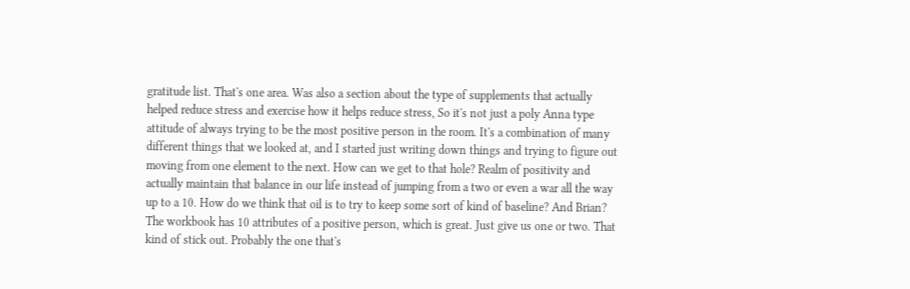gratitude list. That's one area. Was also a section about the type of supplements that actually helped reduce stress and exercise how it helps reduce stress, So it's not just a poly Anna type attitude of always trying to be the most positive person in the room. It's a combination of many different things that we looked at, and I started just writing down things and trying to figure out moving from one element to the next. How can we get to that hole? Realm of positivity and actually maintain that balance in our life instead of jumping from a two or even a war all the way up to a 10. How do we think that oil is to try to keep some sort of kind of baseline? And Brian? The workbook has 10 attributes of a positive person, which is great. Just give us one or two. That kind of stick out. Probably the one that's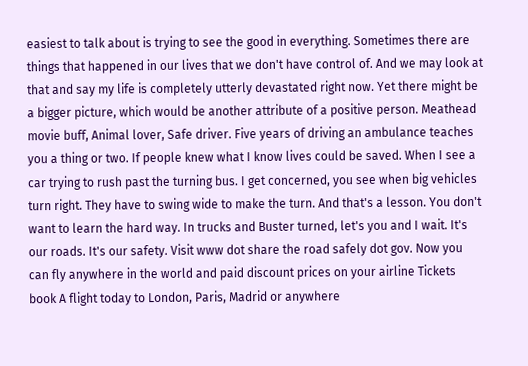easiest to talk about is trying to see the good in everything. Sometimes there are things that happened in our lives that we don't have control of. And we may look at that and say my life is completely utterly devastated right now. Yet there might be a bigger picture, which would be another attribute of a positive person. Meathead movie buff, Animal lover, Safe driver. Five years of driving an ambulance teaches you a thing or two. If people knew what I know lives could be saved. When I see a car trying to rush past the turning bus. I get concerned, you see when big vehicles turn right. They have to swing wide to make the turn. And that's a lesson. You don't want to learn the hard way. In trucks and Buster turned, let's you and I wait. It's our roads. It's our safety. Visit www dot share the road safely dot gov. Now you can fly anywhere in the world and paid discount prices on your airline Tickets book A flight today to London, Paris, Madrid or anywhere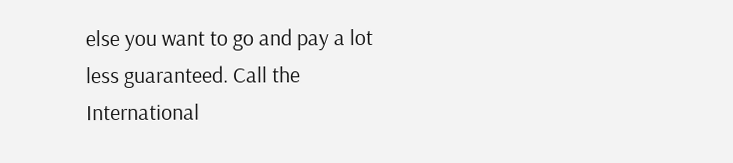else you want to go and pay a lot less guaranteed. Call the International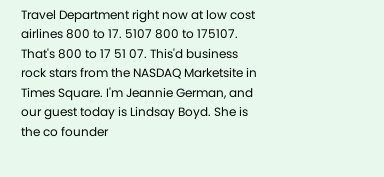Travel Department right now at low cost airlines 800 to 17. 5107 800 to 175107. That's 800 to 17 51 07. This'd business rock stars from the NASDAQ Marketsite in Times Square. I'm Jeannie German, and our guest today is Lindsay Boyd. She is the co founder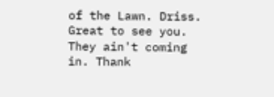of the Lawn. Driss. Great to see you. They ain't coming in. Thank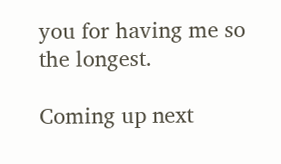you for having me so the longest.

Coming up next